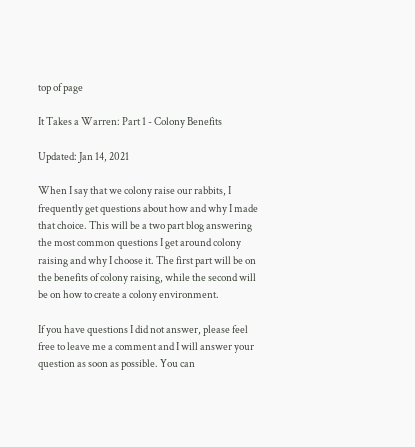top of page

It Takes a Warren: Part 1 - Colony Benefits

Updated: Jan 14, 2021

When I say that we colony raise our rabbits, I frequently get questions about how and why I made that choice. This will be a two part blog answering the most common questions I get around colony raising and why I choose it. The first part will be on the benefits of colony raising, while the second will be on how to create a colony environment.

If you have questions I did not answer, please feel free to leave me a comment and I will answer your question as soon as possible. You can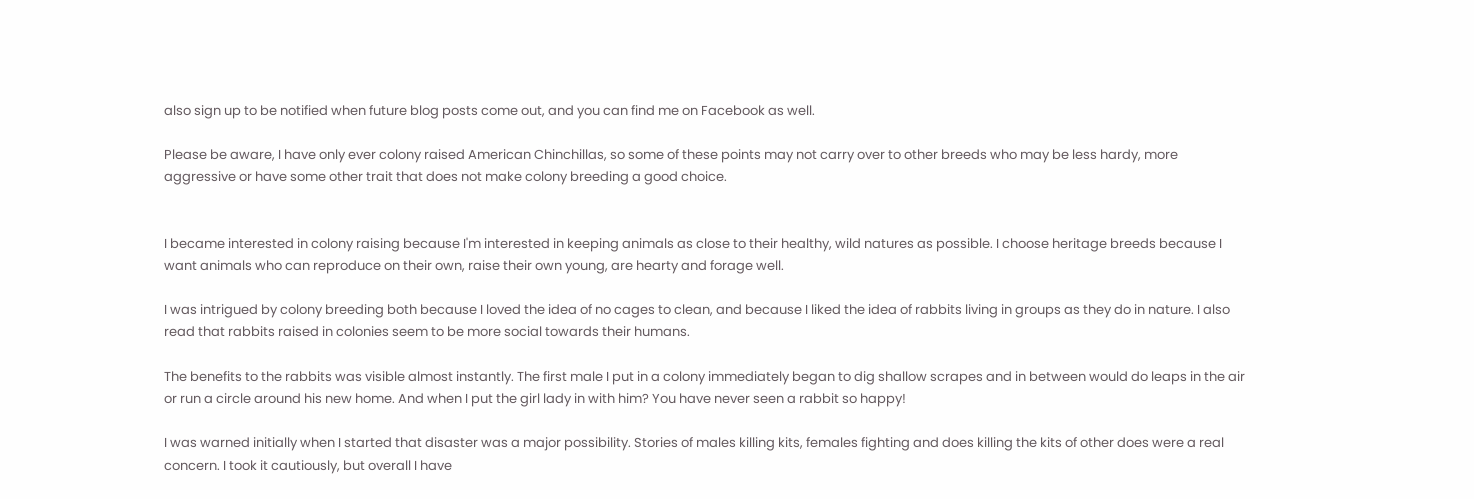also sign up to be notified when future blog posts come out, and you can find me on Facebook as well.

Please be aware, I have only ever colony raised American Chinchillas, so some of these points may not carry over to other breeds who may be less hardy, more aggressive or have some other trait that does not make colony breeding a good choice.


I became interested in colony raising because I'm interested in keeping animals as close to their healthy, wild natures as possible. I choose heritage breeds because I want animals who can reproduce on their own, raise their own young, are hearty and forage well.

I was intrigued by colony breeding both because I loved the idea of no cages to clean, and because I liked the idea of rabbits living in groups as they do in nature. I also read that rabbits raised in colonies seem to be more social towards their humans.

The benefits to the rabbits was visible almost instantly. The first male I put in a colony immediately began to dig shallow scrapes and in between would do leaps in the air or run a circle around his new home. And when I put the girl lady in with him? You have never seen a rabbit so happy!

I was warned initially when I started that disaster was a major possibility. Stories of males killing kits, females fighting and does killing the kits of other does were a real concern. I took it cautiously, but overall I have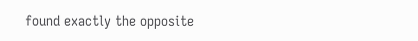found exactly the opposite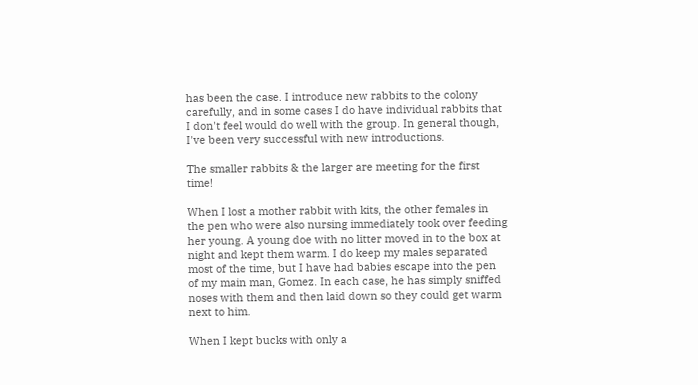has been the case. I introduce new rabbits to the colony carefully, and in some cases I do have individual rabbits that I don't feel would do well with the group. In general though, I've been very successful with new introductions.

The smaller rabbits & the larger are meeting for the first time!

When I lost a mother rabbit with kits, the other females in the pen who were also nursing immediately took over feeding her young. A young doe with no litter moved in to the box at night and kept them warm. I do keep my males separated most of the time, but I have had babies escape into the pen of my main man, Gomez. In each case, he has simply sniffed noses with them and then laid down so they could get warm next to him.

When I kept bucks with only a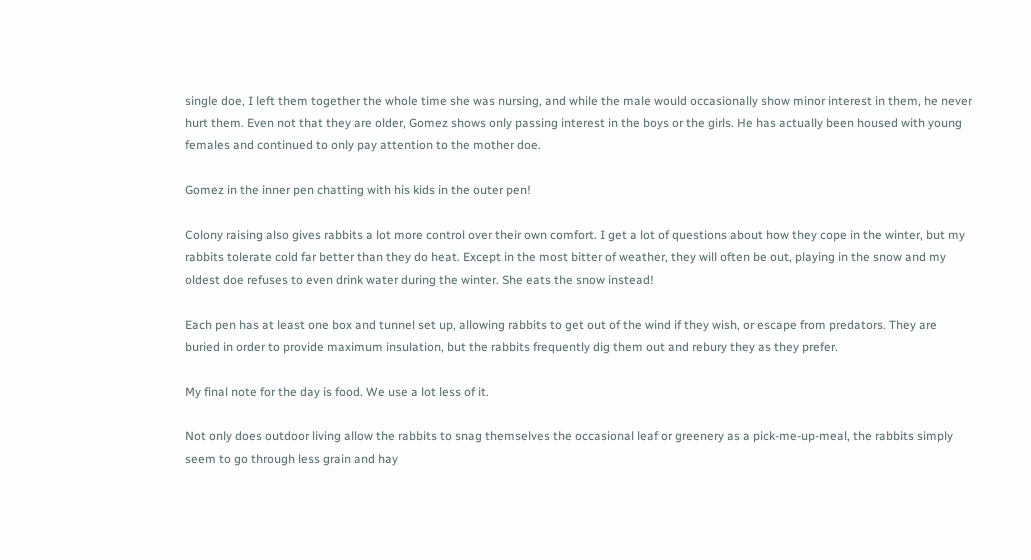single doe, I left them together the whole time she was nursing, and while the male would occasionally show minor interest in them, he never hurt them. Even not that they are older, Gomez shows only passing interest in the boys or the girls. He has actually been housed with young females and continued to only pay attention to the mother doe.

Gomez in the inner pen chatting with his kids in the outer pen!

Colony raising also gives rabbits a lot more control over their own comfort. I get a lot of questions about how they cope in the winter, but my rabbits tolerate cold far better than they do heat. Except in the most bitter of weather, they will often be out, playing in the snow and my oldest doe refuses to even drink water during the winter. She eats the snow instead!

Each pen has at least one box and tunnel set up, allowing rabbits to get out of the wind if they wish, or escape from predators. They are buried in order to provide maximum insulation, but the rabbits frequently dig them out and rebury they as they prefer.

My final note for the day is food. We use a lot less of it.

Not only does outdoor living allow the rabbits to snag themselves the occasional leaf or greenery as a pick-me-up-meal, the rabbits simply seem to go through less grain and hay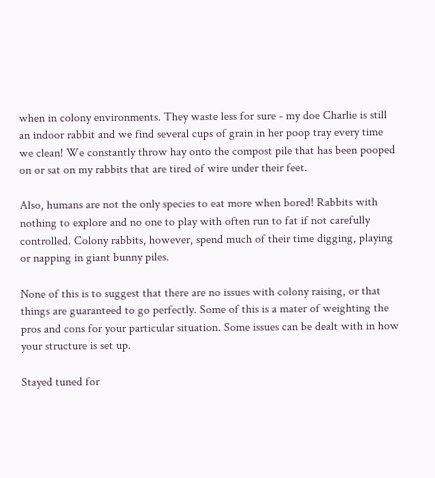when in colony environments. They waste less for sure - my doe Charlie is still an indoor rabbit and we find several cups of grain in her poop tray every time we clean! We constantly throw hay onto the compost pile that has been pooped on or sat on my rabbits that are tired of wire under their feet.

Also, humans are not the only species to eat more when bored! Rabbits with nothing to explore and no one to play with often run to fat if not carefully controlled. Colony rabbits, however, spend much of their time digging, playing or napping in giant bunny piles.

None of this is to suggest that there are no issues with colony raising, or that things are guaranteed to go perfectly. Some of this is a mater of weighting the pros and cons for your particular situation. Some issues can be dealt with in how your structure is set up.

Stayed tuned for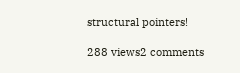structural pointers!

288 views2 comments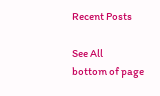Recent Posts

See All
bottom of page